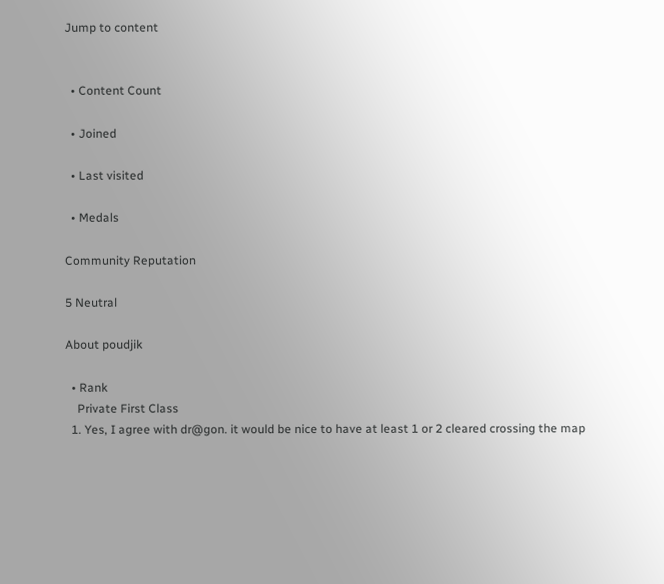Jump to content


  • Content Count

  • Joined

  • Last visited

  • Medals

Community Reputation

5 Neutral

About poudjik

  • Rank
    Private First Class
  1. Yes, I agree with dr@gon. it would be nice to have at least 1 or 2 cleared crossing the map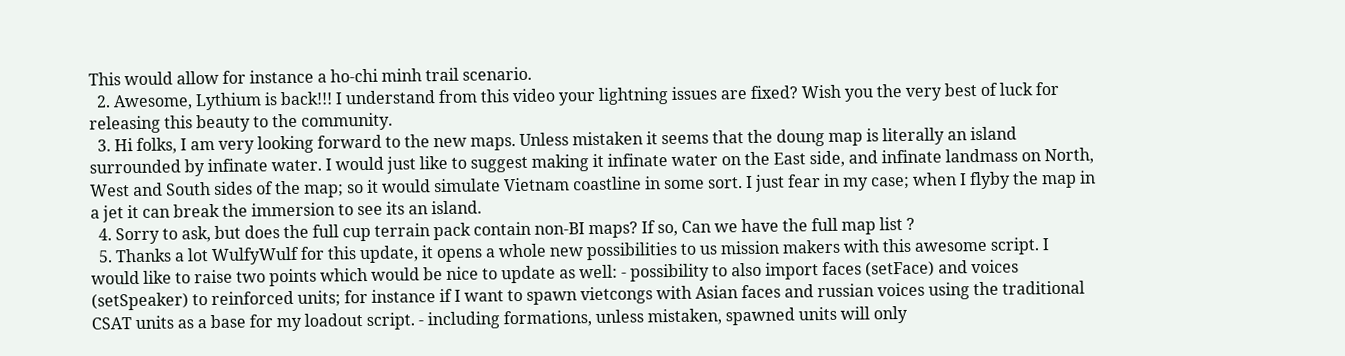This would allow for instance a ho-chi minh trail scenario.
  2. Awesome, Lythium is back!!! I understand from this video your lightning issues are fixed? Wish you the very best of luck for releasing this beauty to the community.
  3. Hi folks, I am very looking forward to the new maps. Unless mistaken it seems that the doung map is literally an island surrounded by infinate water. I would just like to suggest making it infinate water on the East side, and infinate landmass on North, West and South sides of the map; so it would simulate Vietnam coastline in some sort. I just fear in my case; when I flyby the map in a jet it can break the immersion to see its an island.
  4. Sorry to ask, but does the full cup terrain pack contain non-BI maps? If so, Can we have the full map list ?
  5. Thanks a lot WulfyWulf for this update, it opens a whole new possibilities to us mission makers with this awesome script. I would like to raise two points which would be nice to update as well: - possibility to also import faces (setFace) and voices (setSpeaker) to reinforced units; for instance if I want to spawn vietcongs with Asian faces and russian voices using the traditional CSAT units as a base for my loadout script. - including formations, unless mistaken, spawned units will only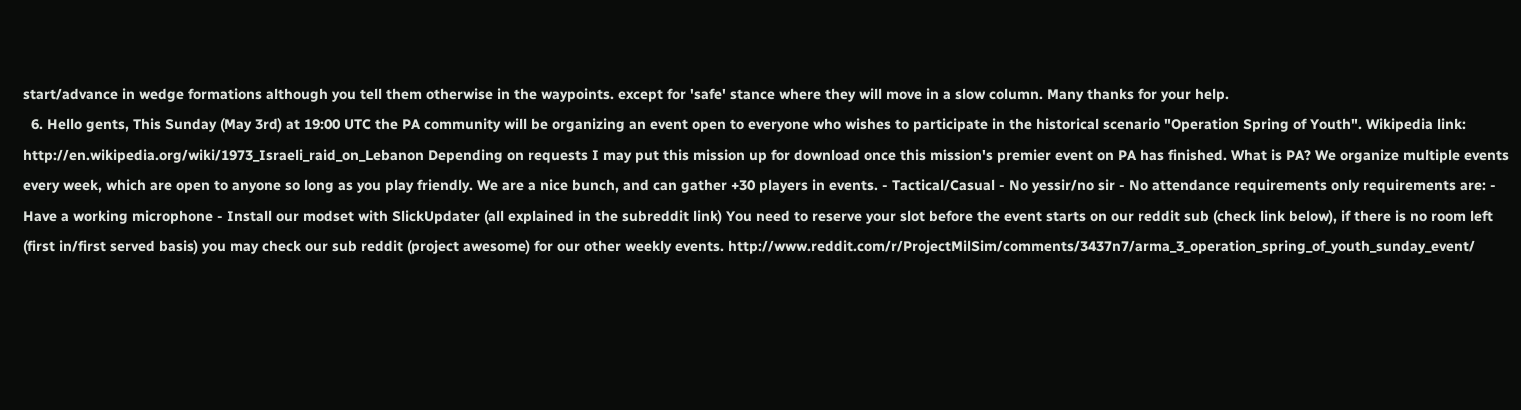start/advance in wedge formations although you tell them otherwise in the waypoints. except for 'safe' stance where they will move in a slow column. Many thanks for your help.
  6. Hello gents, This Sunday (May 3rd) at 19:00 UTC the PA community will be organizing an event open to everyone who wishes to participate in the historical scenario "Operation Spring of Youth". Wikipedia link: http://en.wikipedia.org/wiki/1973_Israeli_raid_on_Lebanon Depending on requests I may put this mission up for download once this mission's premier event on PA has finished. What is PA? We organize multiple events every week, which are open to anyone so long as you play friendly. We are a nice bunch, and can gather +30 players in events. - Tactical/Casual - No yessir/no sir - No attendance requirements only requirements are: - Have a working microphone - Install our modset with SlickUpdater (all explained in the subreddit link) You need to reserve your slot before the event starts on our reddit sub (check link below), if there is no room left (first in/first served basis) you may check our sub reddit (project awesome) for our other weekly events. http://www.reddit.com/r/ProjectMilSim/comments/3437n7/arma_3_operation_spring_of_youth_sunday_event/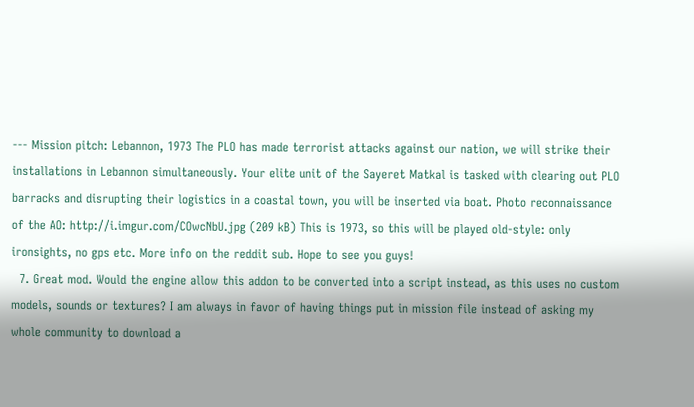--- Mission pitch: Lebannon, 1973 The PLO has made terrorist attacks against our nation, we will strike their installations in Lebannon simultaneously. Your elite unit of the Sayeret Matkal is tasked with clearing out PLO barracks and disrupting their logistics in a coastal town, you will be inserted via boat. Photo reconnaissance of the AO: http://i.imgur.com/COwcNbU.jpg (209 kB) This is 1973, so this will be played old-style: only ironsights, no gps etc. More info on the reddit sub. Hope to see you guys!
  7. Great mod. Would the engine allow this addon to be converted into a script instead, as this uses no custom models, sounds or textures? I am always in favor of having things put in mission file instead of asking my whole community to download a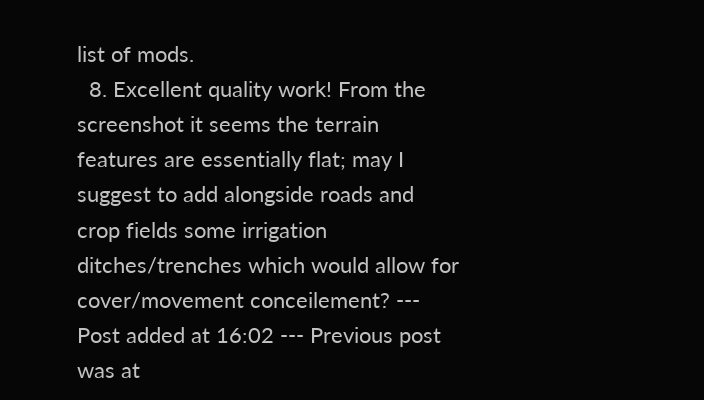list of mods.
  8. Excellent quality work! From the screenshot it seems the terrain features are essentially flat; may I suggest to add alongside roads and crop fields some irrigation ditches/trenches which would allow for cover/movement conceilement? --- Post added at 16:02 --- Previous post was at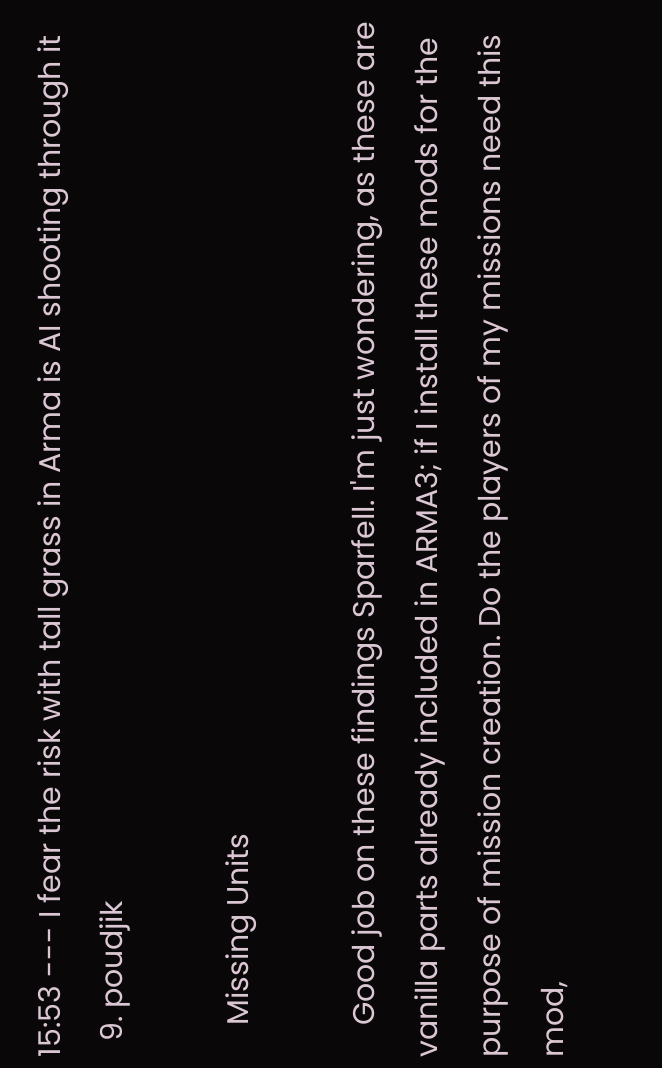15:53 --- I fear the risk with tall grass in Arma is AI shooting through it
  9. poudjik

    Missing Units

    Good job on these findings Sparfell. I'm just wondering, as these are vanilla parts already included in ARMA3; if I install these mods for the purpose of mission creation. Do the players of my missions need this mod,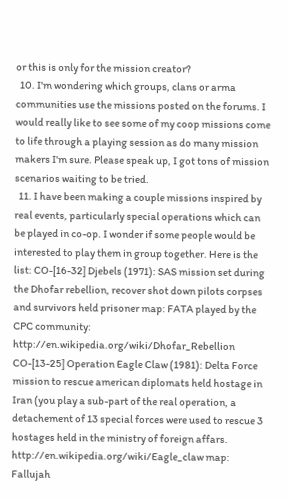or this is only for the mission creator?
  10. I'm wondering which groups, clans or arma communities use the missions posted on the forums. I would really like to see some of my coop missions come to life through a playing session as do many mission makers I'm sure. Please speak up, I got tons of mission scenarios waiting to be tried.
  11. I have been making a couple missions inspired by real events, particularly special operations which can be played in co-op. I wonder if some people would be interested to play them in group together. Here is the list: CO-[16-32] Djebels (1971): SAS mission set during the Dhofar rebellion, recover shot down pilots corpses and survivors held prisoner map: FATA played by the CPC community: http://en.wikipedia.org/wiki/Dhofar_Rebellion CO-[13-25] Operation Eagle Claw (1981): Delta Force mission to rescue american diplomats held hostage in Iran (you play a sub-part of the real operation, a detachement of 13 special forces were used to rescue 3 hostages held in the ministry of foreign affars. http://en.wikipedia.org/wiki/Eagle_claw map: Fallujah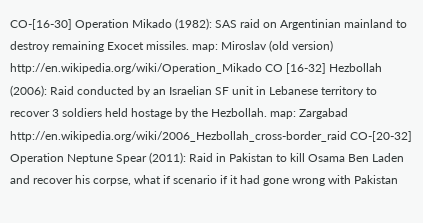CO-[16-30] Operation Mikado (1982): SAS raid on Argentinian mainland to destroy remaining Exocet missiles. map: Miroslav (old version) http://en.wikipedia.org/wiki/Operation_Mikado CO [16-32] Hezbollah (2006): Raid conducted by an Israelian SF unit in Lebanese territory to recover 3 soldiers held hostage by the Hezbollah. map: Zargabad http://en.wikipedia.org/wiki/2006_Hezbollah_cross-border_raid CO-[20-32] Operation Neptune Spear (2011): Raid in Pakistan to kill Osama Ben Laden and recover his corpse, what if scenario if it had gone wrong with Pakistan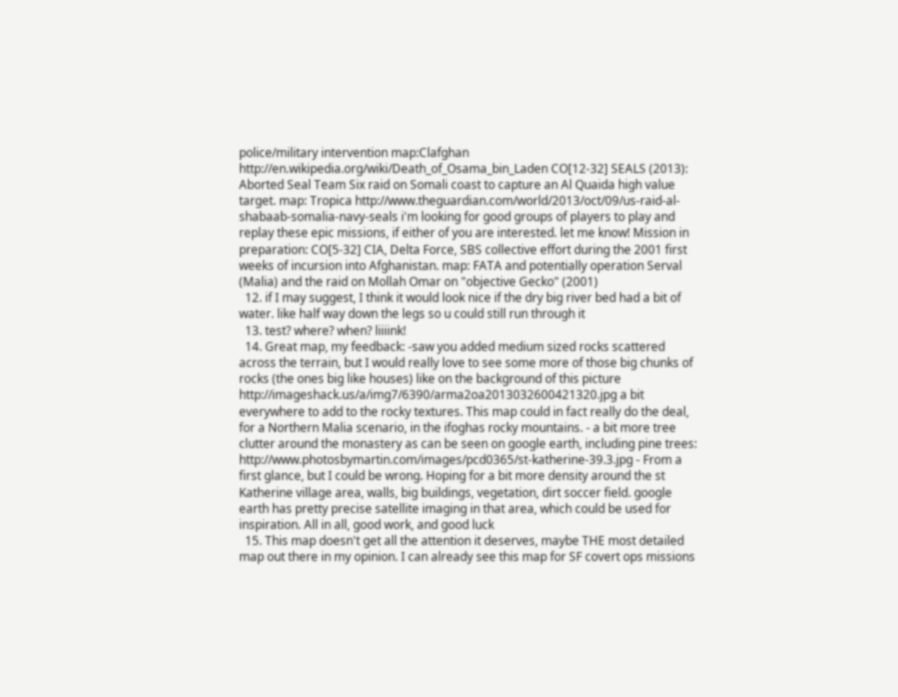police/military intervention map:Clafghan http://en.wikipedia.org/wiki/Death_of_Osama_bin_Laden CO[12-32] SEALS (2013): Aborted Seal Team Six raid on Somali coast to capture an Al Quaida high value target. map: Tropica http://www.theguardian.com/world/2013/oct/09/us-raid-al-shabaab-somalia-navy-seals i'm looking for good groups of players to play and replay these epic missions, if either of you are interested. let me know! Mission in preparation: CO[5-32] CIA, Delta Force, SBS collective effort during the 2001 first weeks of incursion into Afghanistan. map: FATA and potentially operation Serval (Malia) and the raid on Mollah Omar on "objective Gecko" (2001)
  12. if I may suggest, I think it would look nice if the dry big river bed had a bit of water. like half way down the legs so u could still run through it
  13. test? where? when? liiiink!
  14. Great map, my feedback: -saw you added medium sized rocks scattered across the terrain, but I would really love to see some more of those big chunks of rocks (the ones big like houses) like on the background of this picture http://imageshack.us/a/img7/6390/arma2oa2013032600421320.jpg a bit everywhere to add to the rocky textures. This map could in fact really do the deal, for a Northern Malia scenario, in the ifoghas rocky mountains. - a bit more tree clutter around the monastery as can be seen on google earth, including pine trees: http://www.photosbymartin.com/images/pcd0365/st-katherine-39.3.jpg - From a first glance, but I could be wrong. Hoping for a bit more density around the st Katherine village area, walls, big buildings, vegetation, dirt soccer field. google earth has pretty precise satellite imaging in that area, which could be used for inspiration. All in all, good work, and good luck
  15. This map doesn't get all the attention it deserves, maybe THE most detailed map out there in my opinion. I can already see this map for SF covert ops missions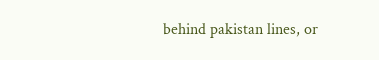behind pakistan lines, or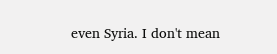even Syria. I don't mean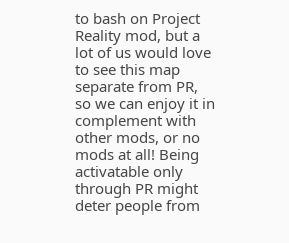to bash on Project Reality mod, but a lot of us would love to see this map separate from PR, so we can enjoy it in complement with other mods, or no mods at all! Being activatable only through PR might deter people from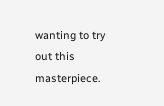wanting to try out this masterpiece.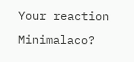Your reaction Minimalaco?